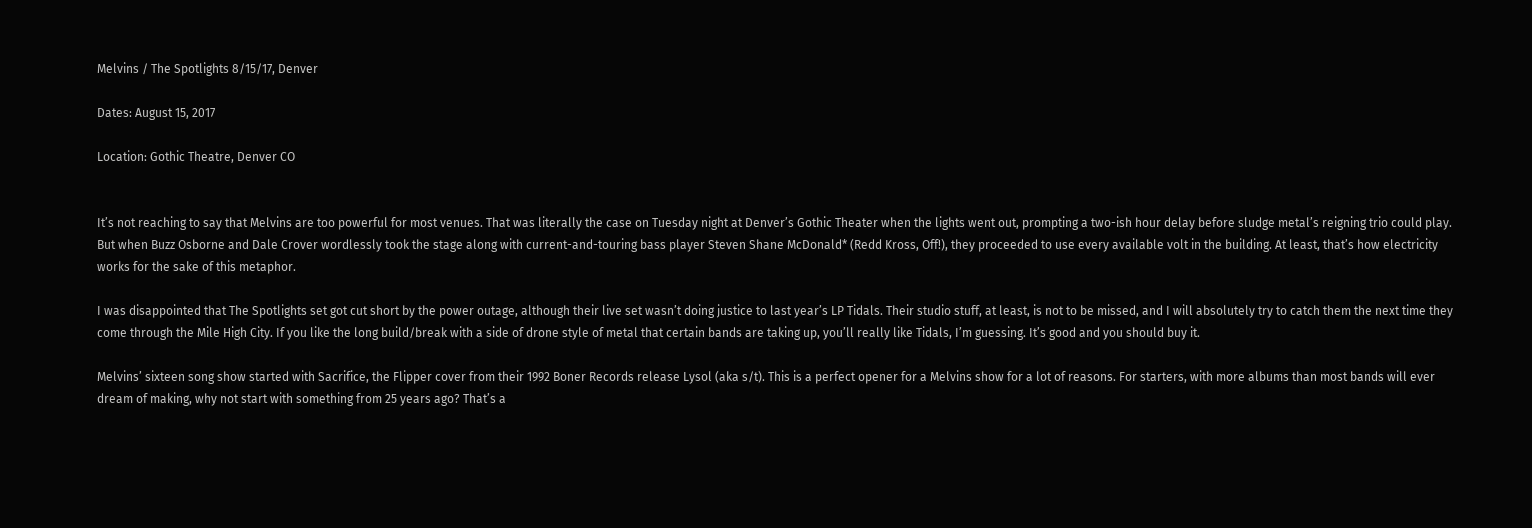Melvins / The Spotlights 8/15/17, Denver

Dates: August 15, 2017

Location: Gothic Theatre, Denver CO


It’s not reaching to say that Melvins are too powerful for most venues. That was literally the case on Tuesday night at Denver’s Gothic Theater when the lights went out, prompting a two-ish hour delay before sludge metal’s reigning trio could play. But when Buzz Osborne and Dale Crover wordlessly took the stage along with current-and-touring bass player Steven Shane McDonald* (Redd Kross, Off!), they proceeded to use every available volt in the building. At least, that’s how electricity works for the sake of this metaphor.

I was disappointed that The Spotlights set got cut short by the power outage, although their live set wasn’t doing justice to last year’s LP Tidals. Their studio stuff, at least, is not to be missed, and I will absolutely try to catch them the next time they come through the Mile High City. If you like the long build/break with a side of drone style of metal that certain bands are taking up, you’ll really like Tidals, I’m guessing. It’s good and you should buy it.

Melvins’ sixteen song show started with Sacrifice, the Flipper cover from their 1992 Boner Records release Lysol (aka s/t). This is a perfect opener for a Melvins show for a lot of reasons. For starters, with more albums than most bands will ever dream of making, why not start with something from 25 years ago? That’s a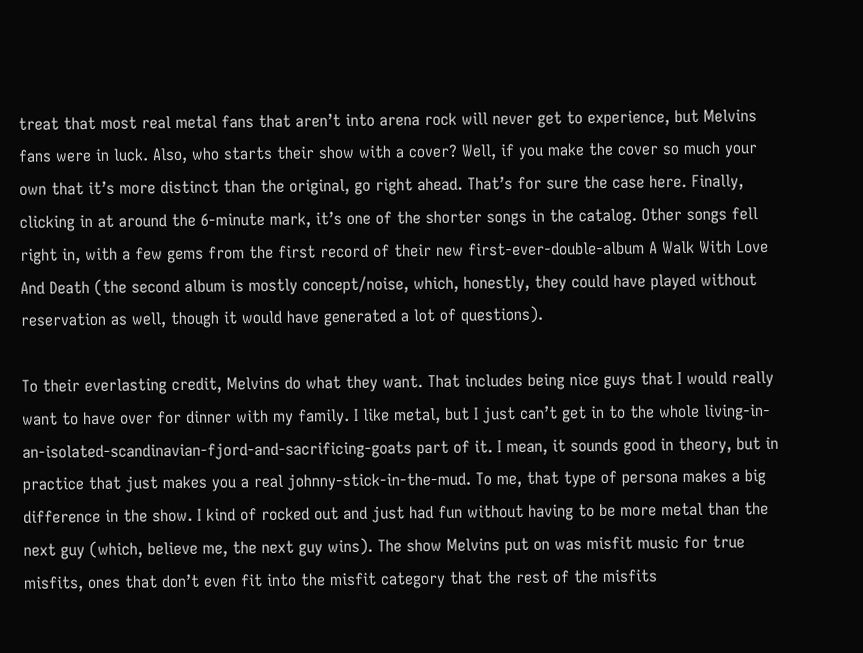treat that most real metal fans that aren’t into arena rock will never get to experience, but Melvins fans were in luck. Also, who starts their show with a cover? Well, if you make the cover so much your own that it’s more distinct than the original, go right ahead. That’s for sure the case here. Finally, clicking in at around the 6-minute mark, it’s one of the shorter songs in the catalog. Other songs fell right in, with a few gems from the first record of their new first-ever-double-album A Walk With Love And Death (the second album is mostly concept/noise, which, honestly, they could have played without reservation as well, though it would have generated a lot of questions).

To their everlasting credit, Melvins do what they want. That includes being nice guys that I would really want to have over for dinner with my family. I like metal, but I just can’t get in to the whole living-in-an-isolated-scandinavian-fjord-and-sacrificing-goats part of it. I mean, it sounds good in theory, but in practice that just makes you a real johnny-stick-in-the-mud. To me, that type of persona makes a big difference in the show. I kind of rocked out and just had fun without having to be more metal than the next guy (which, believe me, the next guy wins). The show Melvins put on was misfit music for true misfits, ones that don’t even fit into the misfit category that the rest of the misfits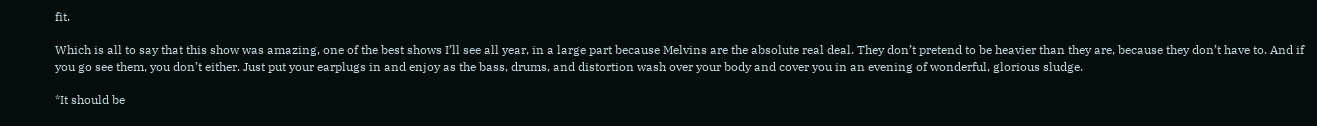fit.

Which is all to say that this show was amazing, one of the best shows I’ll see all year, in a large part because Melvins are the absolute real deal. They don’t pretend to be heavier than they are, because they don’t have to. And if you go see them, you don’t either. Just put your earplugs in and enjoy as the bass, drums, and distortion wash over your body and cover you in an evening of wonderful, glorious sludge.

*It should be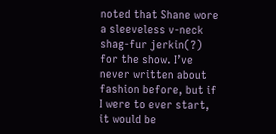noted that Shane wore a sleeveless v-neck shag-fur jerkin(?) for the show. I’ve never written about fashion before, but if I were to ever start, it would be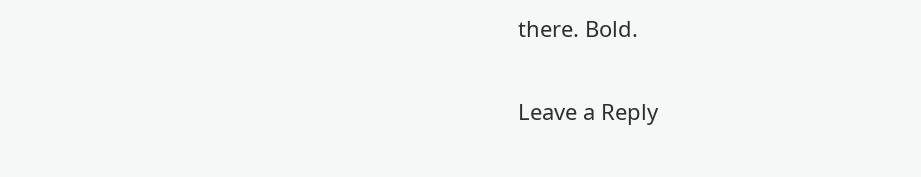there. Bold.

Leave a Reply